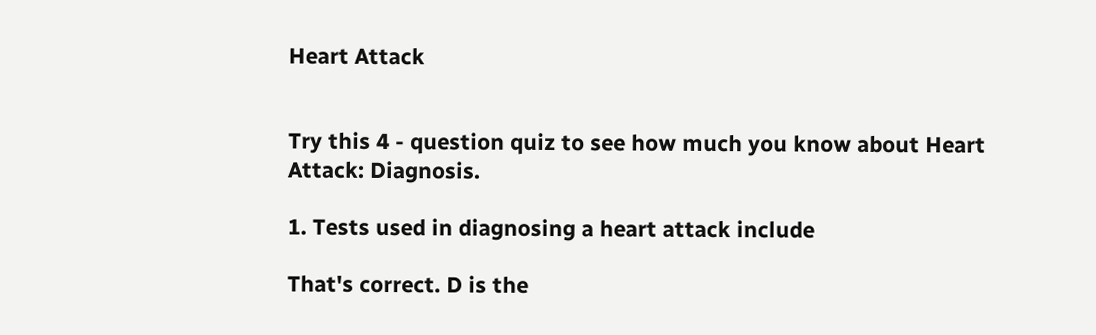Heart Attack


Try this 4 - question quiz to see how much you know about Heart Attack: Diagnosis.

1. Tests used in diagnosing a heart attack include

That's correct. D is the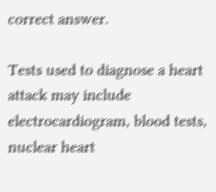correct answer.

Tests used to diagnose a heart attack may include electrocardiogram, blood tests, nuclear heart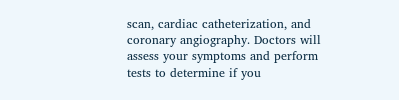scan, cardiac catheterization, and coronary angiography. Doctors will assess your symptoms and perform tests to determine if you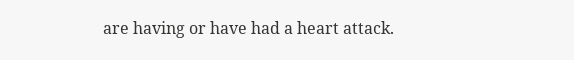are having or have had a heart attack.